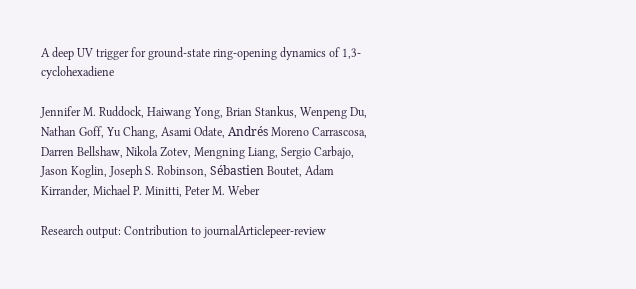A deep UV trigger for ground-state ring-opening dynamics of 1,3-cyclohexadiene

Jennifer M. Ruddock, Haiwang Yong, Brian Stankus, Wenpeng Du, Nathan Goff, Yu Chang, Asami Odate, Andrés Moreno Carrascosa, Darren Bellshaw, Nikola Zotev, Mengning Liang, Sergio Carbajo, Jason Koglin, Joseph S. Robinson, Sébastien Boutet, Adam Kirrander, Michael P. Minitti, Peter M. Weber

Research output: Contribution to journalArticlepeer-review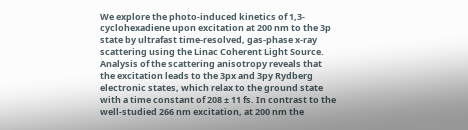We explore the photo-induced kinetics of 1,3-cyclohexadiene upon excitation at 200 nm to the 3p state by ultrafast time-resolved, gas-phase x-ray scattering using the Linac Coherent Light Source. Analysis of the scattering anisotropy reveals that the excitation leads to the 3px and 3py Rydberg electronic states, which relax to the ground state with a time constant of 208 ± 11 fs. In contrast to the well-studied 266 nm excitation, at 200 nm the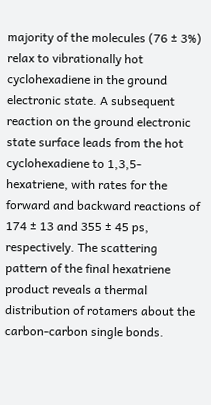majority of the molecules (76 ± 3%) relax to vibrationally hot cyclohexadiene in the ground electronic state. A subsequent reaction on the ground electronic state surface leads from the hot cyclohexadiene to 1,3,5-hexatriene, with rates for the forward and backward reactions of 174 ± 13 and 355 ± 45 ps, respectively. The scattering pattern of the final hexatriene product reveals a thermal distribution of rotamers about the carbon-carbon single bonds.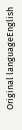Original languageEnglish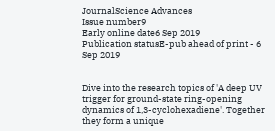JournalScience Advances
Issue number9
Early online date6 Sep 2019
Publication statusE-pub ahead of print - 6 Sep 2019


Dive into the research topics of 'A deep UV trigger for ground-state ring-opening dynamics of 1,3-cyclohexadiene'. Together they form a unique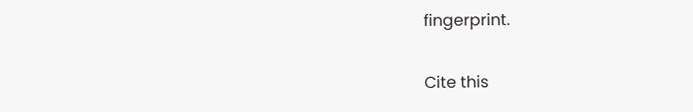fingerprint.

Cite this